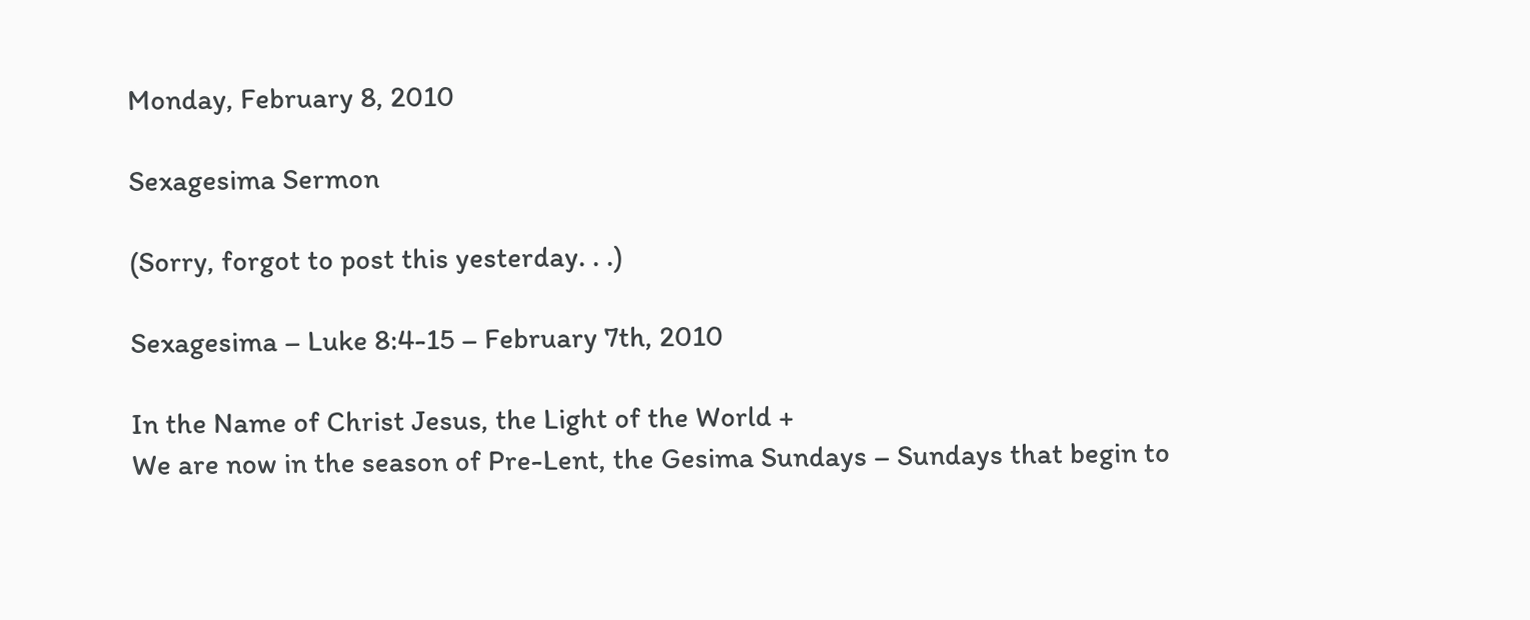Monday, February 8, 2010

Sexagesima Sermon

(Sorry, forgot to post this yesterday. . .)

Sexagesima – Luke 8:4-15 – February 7th, 2010

In the Name of Christ Jesus, the Light of the World +
We are now in the season of Pre-Lent, the Gesima Sundays – Sundays that begin to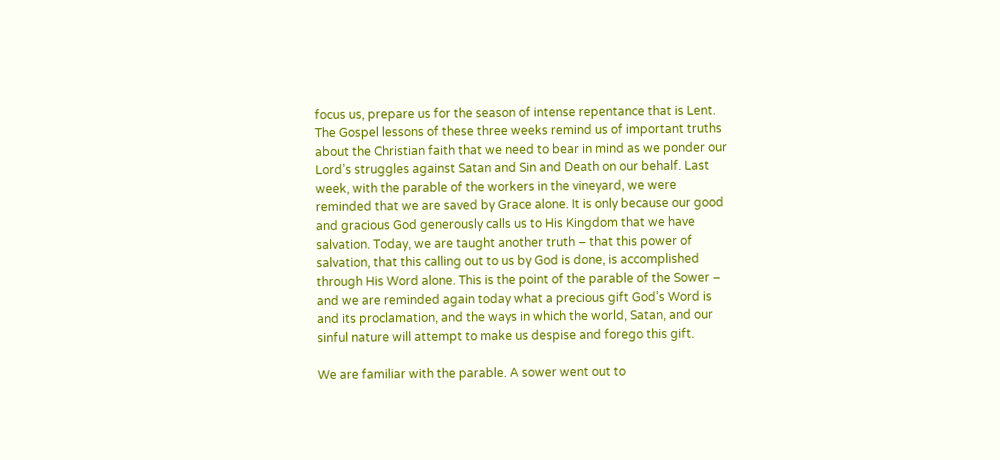focus us, prepare us for the season of intense repentance that is Lent. The Gospel lessons of these three weeks remind us of important truths about the Christian faith that we need to bear in mind as we ponder our Lord’s struggles against Satan and Sin and Death on our behalf. Last week, with the parable of the workers in the vineyard, we were reminded that we are saved by Grace alone. It is only because our good and gracious God generously calls us to His Kingdom that we have salvation. Today, we are taught another truth – that this power of salvation, that this calling out to us by God is done, is accomplished through His Word alone. This is the point of the parable of the Sower – and we are reminded again today what a precious gift God’s Word is and its proclamation, and the ways in which the world, Satan, and our sinful nature will attempt to make us despise and forego this gift.

We are familiar with the parable. A sower went out to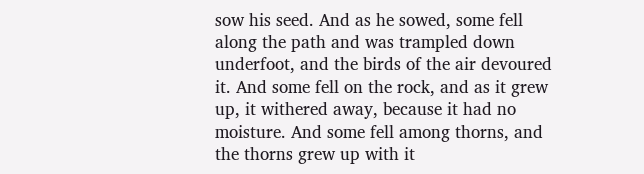sow his seed. And as he sowed, some fell along the path and was trampled down underfoot, and the birds of the air devoured it. And some fell on the rock, and as it grew up, it withered away, because it had no moisture. And some fell among thorns, and the thorns grew up with it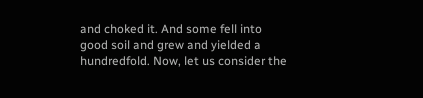and choked it. And some fell into good soil and grew and yielded a hundredfold. Now, let us consider the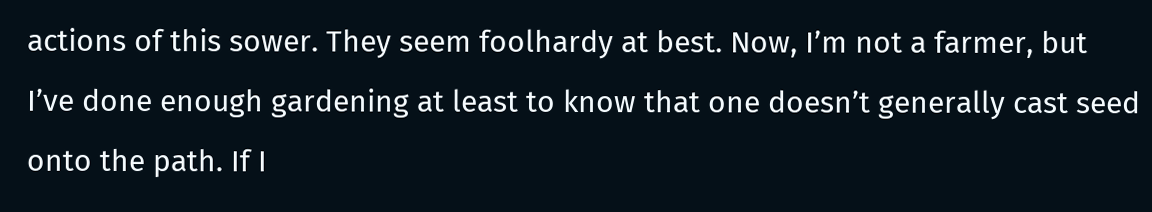actions of this sower. They seem foolhardy at best. Now, I’m not a farmer, but I’ve done enough gardening at least to know that one doesn’t generally cast seed onto the path. If I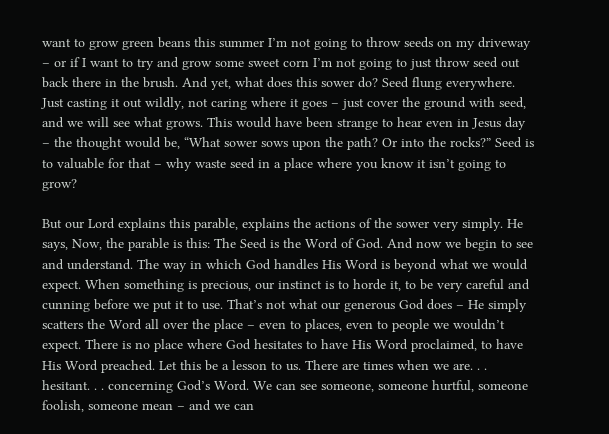want to grow green beans this summer I’m not going to throw seeds on my driveway – or if I want to try and grow some sweet corn I’m not going to just throw seed out back there in the brush. And yet, what does this sower do? Seed flung everywhere. Just casting it out wildly, not caring where it goes – just cover the ground with seed, and we will see what grows. This would have been strange to hear even in Jesus day – the thought would be, “What sower sows upon the path? Or into the rocks?” Seed is to valuable for that – why waste seed in a place where you know it isn’t going to grow?

But our Lord explains this parable, explains the actions of the sower very simply. He says, Now, the parable is this: The Seed is the Word of God. And now we begin to see and understand. The way in which God handles His Word is beyond what we would expect. When something is precious, our instinct is to horde it, to be very careful and cunning before we put it to use. That’s not what our generous God does – He simply scatters the Word all over the place – even to places, even to people we wouldn’t expect. There is no place where God hesitates to have His Word proclaimed, to have His Word preached. Let this be a lesson to us. There are times when we are. . . hesitant. . . concerning God’s Word. We can see someone, someone hurtful, someone foolish, someone mean – and we can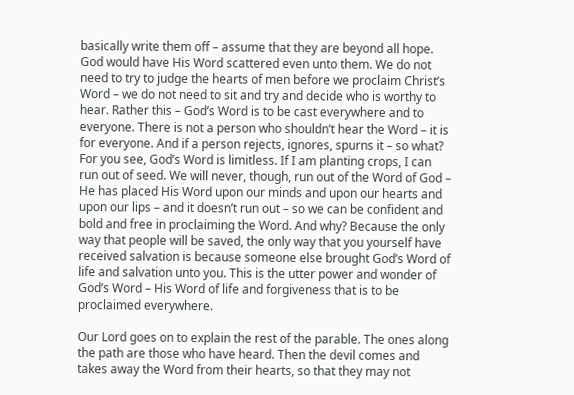basically write them off – assume that they are beyond all hope. God would have His Word scattered even unto them. We do not need to try to judge the hearts of men before we proclaim Christ’s Word – we do not need to sit and try and decide who is worthy to hear. Rather this – God’s Word is to be cast everywhere and to everyone. There is not a person who shouldn’t hear the Word – it is for everyone. And if a person rejects, ignores, spurns it – so what? For you see, God’s Word is limitless. If I am planting crops, I can run out of seed. We will never, though, run out of the Word of God – He has placed His Word upon our minds and upon our hearts and upon our lips – and it doesn’t run out – so we can be confident and bold and free in proclaiming the Word. And why? Because the only way that people will be saved, the only way that you yourself have received salvation is because someone else brought God’s Word of life and salvation unto you. This is the utter power and wonder of God’s Word – His Word of life and forgiveness that is to be proclaimed everywhere.

Our Lord goes on to explain the rest of the parable. The ones along the path are those who have heard. Then the devil comes and takes away the Word from their hearts, so that they may not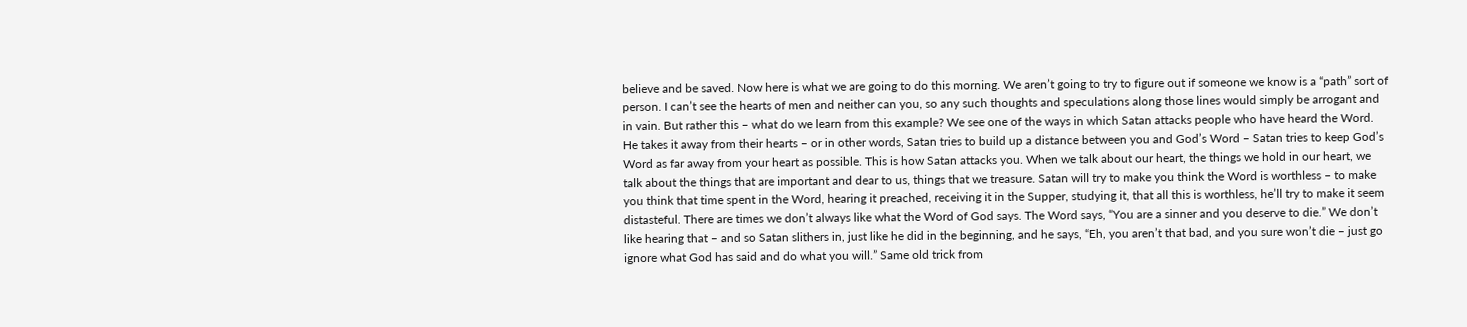believe and be saved. Now here is what we are going to do this morning. We aren’t going to try to figure out if someone we know is a “path” sort of person. I can’t see the hearts of men and neither can you, so any such thoughts and speculations along those lines would simply be arrogant and in vain. But rather this – what do we learn from this example? We see one of the ways in which Satan attacks people who have heard the Word. He takes it away from their hearts – or in other words, Satan tries to build up a distance between you and God’s Word – Satan tries to keep God’s Word as far away from your heart as possible. This is how Satan attacks you. When we talk about our heart, the things we hold in our heart, we talk about the things that are important and dear to us, things that we treasure. Satan will try to make you think the Word is worthless – to make you think that time spent in the Word, hearing it preached, receiving it in the Supper, studying it, that all this is worthless, he’ll try to make it seem distasteful. There are times we don’t always like what the Word of God says. The Word says, “You are a sinner and you deserve to die.” We don’t like hearing that – and so Satan slithers in, just like he did in the beginning, and he says, “Eh, you aren’t that bad, and you sure won’t die – just go ignore what God has said and do what you will.” Same old trick from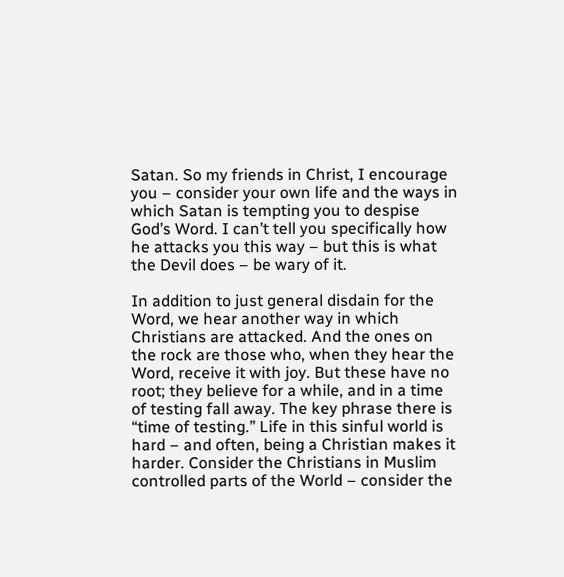Satan. So my friends in Christ, I encourage you – consider your own life and the ways in which Satan is tempting you to despise God’s Word. I can’t tell you specifically how he attacks you this way – but this is what the Devil does – be wary of it.

In addition to just general disdain for the Word, we hear another way in which Christians are attacked. And the ones on the rock are those who, when they hear the Word, receive it with joy. But these have no root; they believe for a while, and in a time of testing fall away. The key phrase there is “time of testing.” Life in this sinful world is hard – and often, being a Christian makes it harder. Consider the Christians in Muslim controlled parts of the World – consider the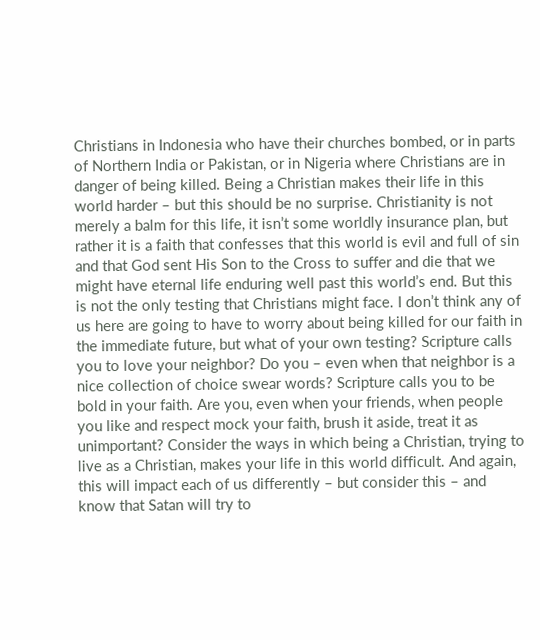Christians in Indonesia who have their churches bombed, or in parts of Northern India or Pakistan, or in Nigeria where Christians are in danger of being killed. Being a Christian makes their life in this world harder – but this should be no surprise. Christianity is not merely a balm for this life, it isn’t some worldly insurance plan, but rather it is a faith that confesses that this world is evil and full of sin and that God sent His Son to the Cross to suffer and die that we might have eternal life enduring well past this world’s end. But this is not the only testing that Christians might face. I don’t think any of us here are going to have to worry about being killed for our faith in the immediate future, but what of your own testing? Scripture calls you to love your neighbor? Do you – even when that neighbor is a nice collection of choice swear words? Scripture calls you to be bold in your faith. Are you, even when your friends, when people you like and respect mock your faith, brush it aside, treat it as unimportant? Consider the ways in which being a Christian, trying to live as a Christian, makes your life in this world difficult. And again, this will impact each of us differently – but consider this – and know that Satan will try to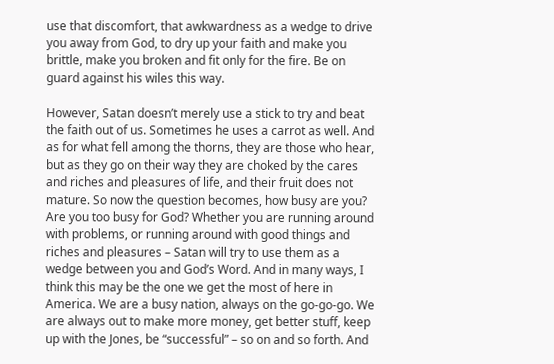use that discomfort, that awkwardness as a wedge to drive you away from God, to dry up your faith and make you brittle, make you broken and fit only for the fire. Be on guard against his wiles this way.

However, Satan doesn’t merely use a stick to try and beat the faith out of us. Sometimes he uses a carrot as well. And as for what fell among the thorns, they are those who hear, but as they go on their way they are choked by the cares and riches and pleasures of life, and their fruit does not mature. So now the question becomes, how busy are you? Are you too busy for God? Whether you are running around with problems, or running around with good things and riches and pleasures – Satan will try to use them as a wedge between you and God’s Word. And in many ways, I think this may be the one we get the most of here in America. We are a busy nation, always on the go-go-go. We are always out to make more money, get better stuff, keep up with the Jones, be “successful” – so on and so forth. And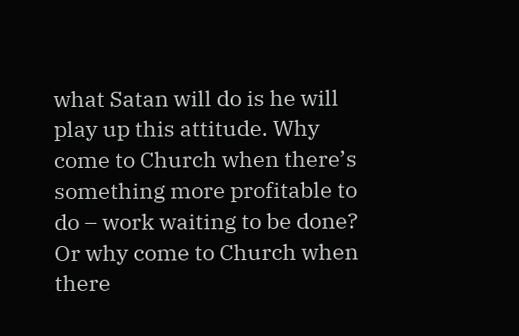what Satan will do is he will play up this attitude. Why come to Church when there’s something more profitable to do – work waiting to be done? Or why come to Church when there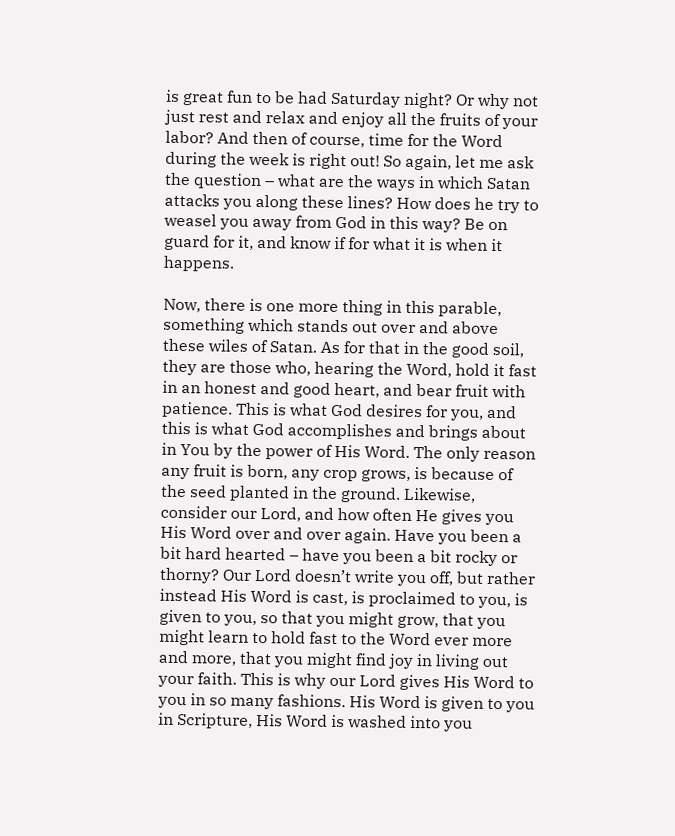is great fun to be had Saturday night? Or why not just rest and relax and enjoy all the fruits of your labor? And then of course, time for the Word during the week is right out! So again, let me ask the question – what are the ways in which Satan attacks you along these lines? How does he try to weasel you away from God in this way? Be on guard for it, and know if for what it is when it happens.

Now, there is one more thing in this parable, something which stands out over and above these wiles of Satan. As for that in the good soil, they are those who, hearing the Word, hold it fast in an honest and good heart, and bear fruit with patience. This is what God desires for you, and this is what God accomplishes and brings about in You by the power of His Word. The only reason any fruit is born, any crop grows, is because of the seed planted in the ground. Likewise, consider our Lord, and how often He gives you His Word over and over again. Have you been a bit hard hearted – have you been a bit rocky or thorny? Our Lord doesn’t write you off, but rather instead His Word is cast, is proclaimed to you, is given to you, so that you might grow, that you might learn to hold fast to the Word ever more and more, that you might find joy in living out your faith. This is why our Lord gives His Word to you in so many fashions. His Word is given to you in Scripture, His Word is washed into you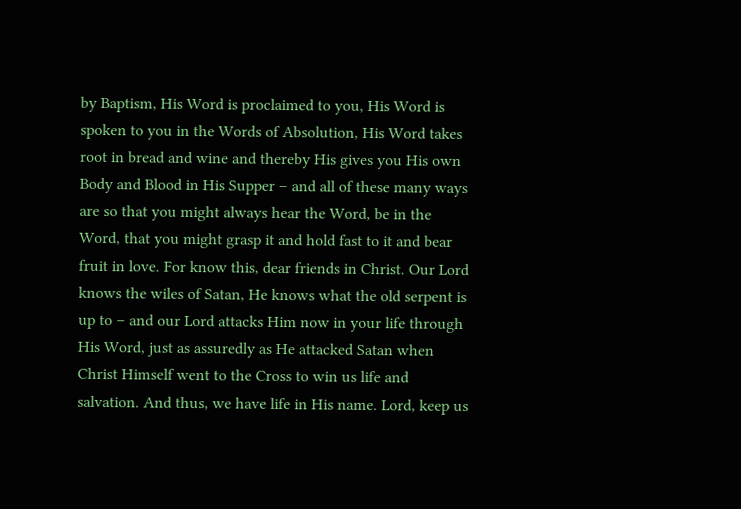by Baptism, His Word is proclaimed to you, His Word is spoken to you in the Words of Absolution, His Word takes root in bread and wine and thereby His gives you His own Body and Blood in His Supper – and all of these many ways are so that you might always hear the Word, be in the Word, that you might grasp it and hold fast to it and bear fruit in love. For know this, dear friends in Christ. Our Lord knows the wiles of Satan, He knows what the old serpent is up to – and our Lord attacks Him now in your life through His Word, just as assuredly as He attacked Satan when Christ Himself went to the Cross to win us life and salvation. And thus, we have life in His name. Lord, keep us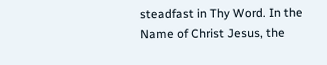steadfast in Thy Word. In the Name of Christ Jesus, the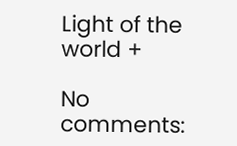Light of the world +

No comments: